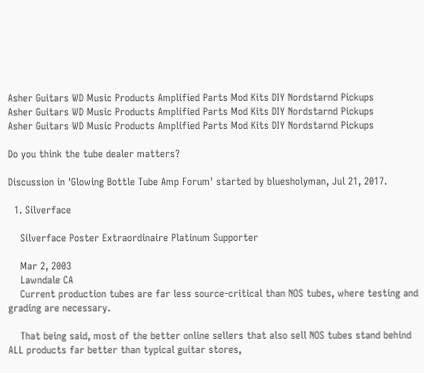Asher Guitars WD Music Products Amplified Parts Mod Kits DIY Nordstarnd Pickups
Asher Guitars WD Music Products Amplified Parts Mod Kits DIY Nordstarnd Pickups
Asher Guitars WD Music Products Amplified Parts Mod Kits DIY Nordstarnd Pickups

Do you think the tube dealer matters?

Discussion in 'Glowing Bottle Tube Amp Forum' started by bluesholyman, Jul 21, 2017.

  1. Silverface

    Silverface Poster Extraordinaire Platinum Supporter

    Mar 2, 2003
    Lawndale CA
    Current production tubes are far less source-critical than NOS tubes, where testing and grading are necessary.

    That being said, most of the better online sellers that also sell NOS tubes stand behind ALL products far better than typical guitar stores,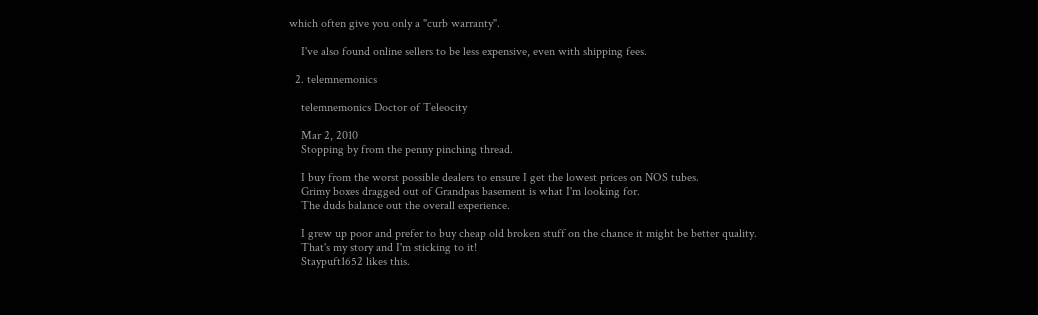which often give you only a "curb warranty".

    I've also found online sellers to be less expensive, even with shipping fees.

  2. telemnemonics

    telemnemonics Doctor of Teleocity

    Mar 2, 2010
    Stopping by from the penny pinching thread.

    I buy from the worst possible dealers to ensure I get the lowest prices on NOS tubes.
    Grimy boxes dragged out of Grandpas basement is what I'm looking for.
    The duds balance out the overall experience.

    I grew up poor and prefer to buy cheap old broken stuff on the chance it might be better quality.
    That's my story and I'm sticking to it!
    Staypuft1652 likes this.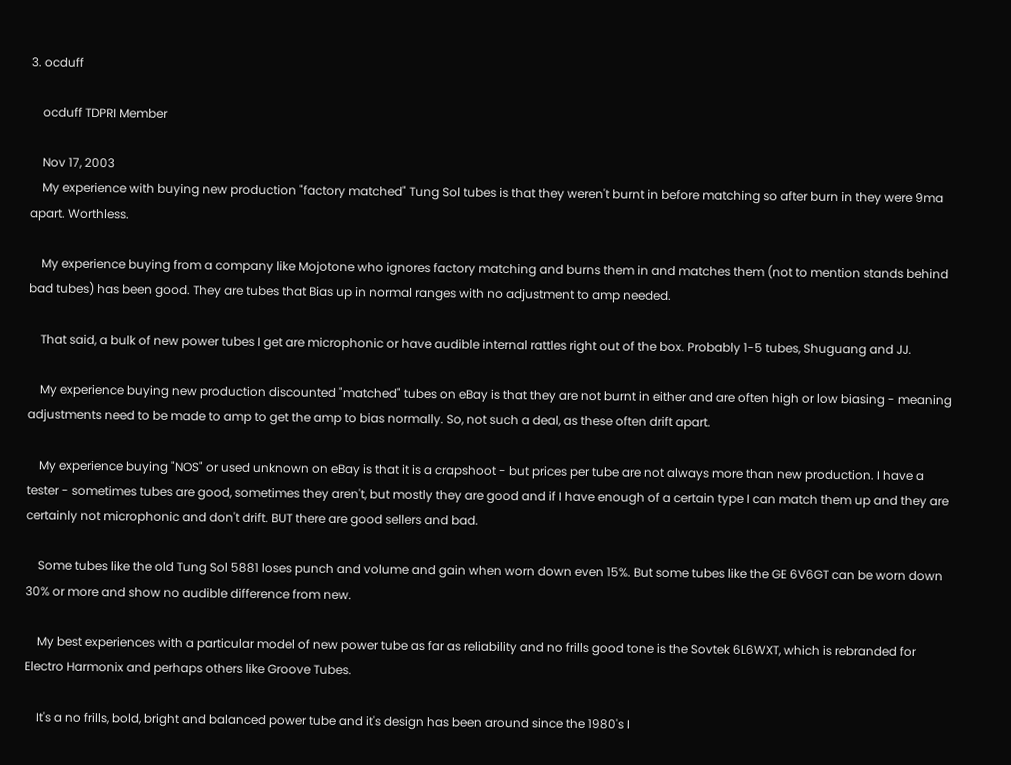3. ocduff

    ocduff TDPRI Member

    Nov 17, 2003
    My experience with buying new production "factory matched" Tung Sol tubes is that they weren't burnt in before matching so after burn in they were 9ma apart. Worthless.

    My experience buying from a company like Mojotone who ignores factory matching and burns them in and matches them (not to mention stands behind bad tubes) has been good. They are tubes that Bias up in normal ranges with no adjustment to amp needed.

    That said, a bulk of new power tubes I get are microphonic or have audible internal rattles right out of the box. Probably 1-5 tubes, Shuguang and JJ.

    My experience buying new production discounted "matched" tubes on eBay is that they are not burnt in either and are often high or low biasing - meaning adjustments need to be made to amp to get the amp to bias normally. So, not such a deal, as these often drift apart.

    My experience buying "NOS" or used unknown on eBay is that it is a crapshoot - but prices per tube are not always more than new production. I have a tester - sometimes tubes are good, sometimes they aren't, but mostly they are good and if I have enough of a certain type I can match them up and they are certainly not microphonic and don't drift. BUT there are good sellers and bad.

    Some tubes like the old Tung Sol 5881 loses punch and volume and gain when worn down even 15%. But some tubes like the GE 6V6GT can be worn down 30% or more and show no audible difference from new.

    My best experiences with a particular model of new power tube as far as reliability and no frills good tone is the Sovtek 6L6WXT, which is rebranded for Electro Harmonix and perhaps others like Groove Tubes.

    It's a no frills, bold, bright and balanced power tube and it's design has been around since the 1980's I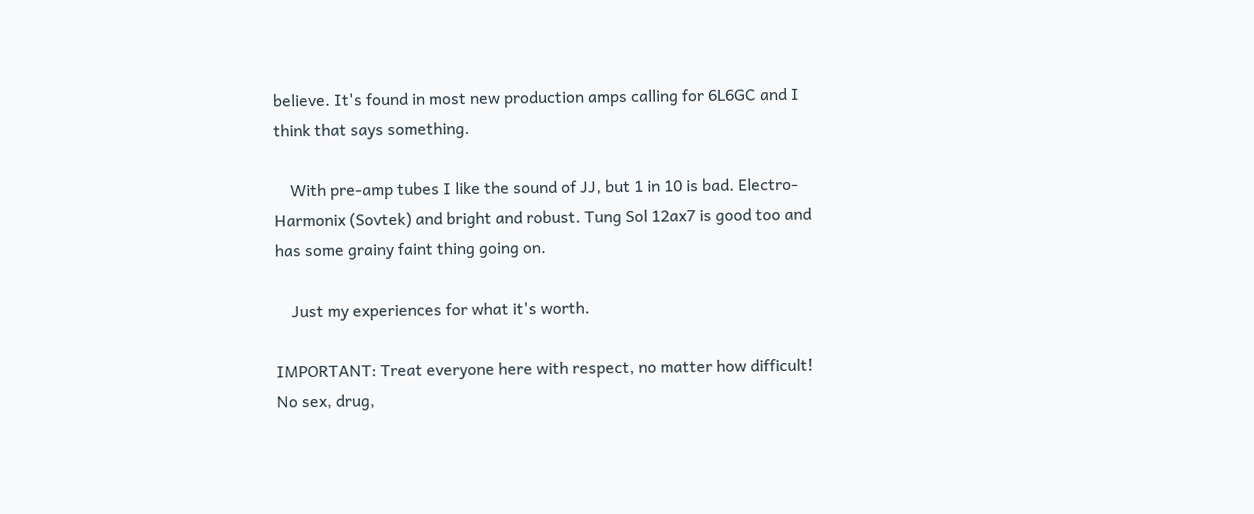believe. It's found in most new production amps calling for 6L6GC and I think that says something.

    With pre-amp tubes I like the sound of JJ, but 1 in 10 is bad. Electro-Harmonix (Sovtek) and bright and robust. Tung Sol 12ax7 is good too and has some grainy faint thing going on.

    Just my experiences for what it's worth.

IMPORTANT: Treat everyone here with respect, no matter how difficult!
No sex, drug,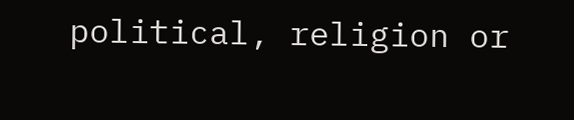political, religion or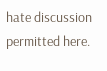hate discussion permitted here.